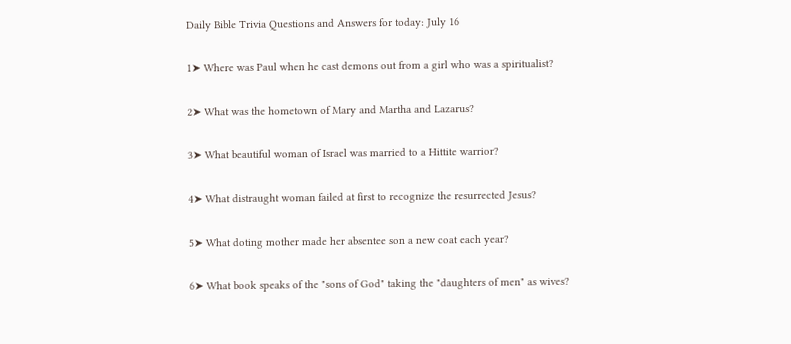Daily Bible Trivia Questions and Answers for today: July 16

1➤ Where was Paul when he cast demons out from a girl who was a spiritualist?

2➤ What was the hometown of Mary and Martha and Lazarus?

3➤ What beautiful woman of Israel was married to a Hittite warrior?

4➤ What distraught woman failed at first to recognize the resurrected Jesus?

5➤ What doting mother made her absentee son a new coat each year?

6➤ What book speaks of the "sons of God" taking the "daughters of men" as wives?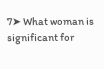7➤ What woman is significant for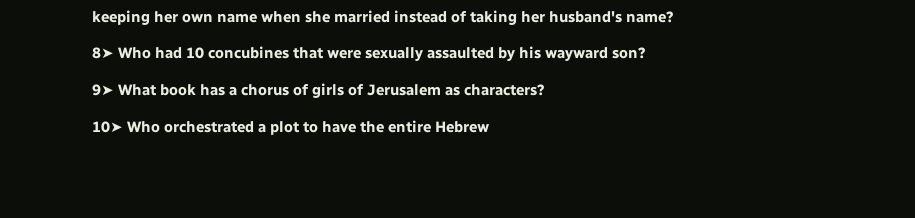keeping her own name when she married instead of taking her husband's name?

8➤ Who had 10 concubines that were sexually assaulted by his wayward son?

9➤ What book has a chorus of girls of Jerusalem as characters?

10➤ Who orchestrated a plot to have the entire Hebrew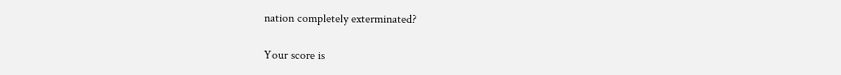nation completely exterminated?

Your score is